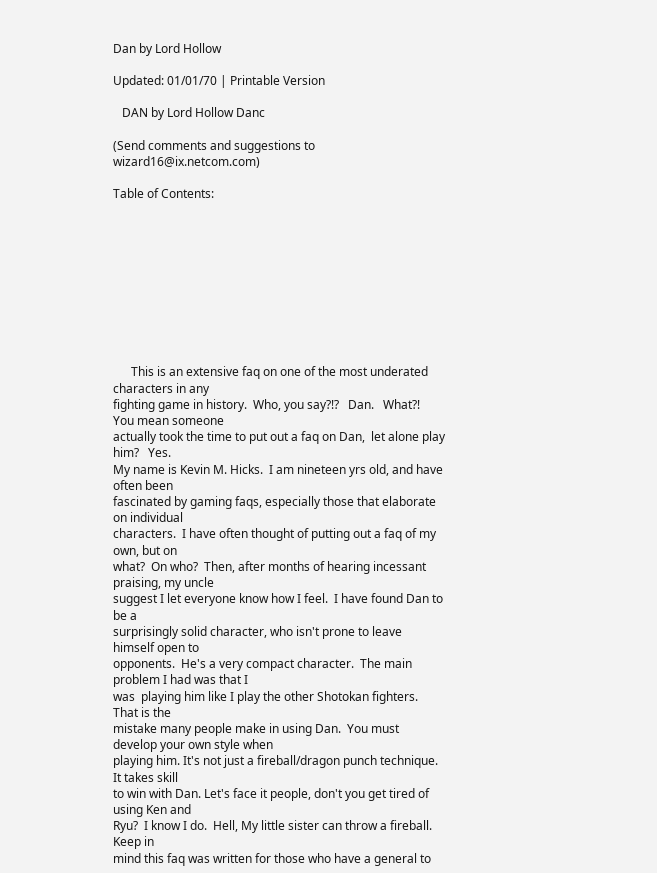Dan by Lord Hollow

Updated: 01/01/70 | Printable Version

   DAN by Lord Hollow Danc

(Send comments and suggestions to wizard16@ix.netcom.com)

Table of Contents:










      This is an extensive faq on one of the most underated characters in any
fighting game in history.  Who, you say?!?   Dan.   What?!  You mean someone
actually took the time to put out a faq on Dan,  let alone play him?   Yes.
My name is Kevin M. Hicks.  I am nineteen yrs old, and have often been
fascinated by gaming faqs, especially those that elaborate on individual
characters.  I have often thought of putting out a faq of my own, but on
what?  On who?  Then, after months of hearing incessant praising, my uncle
suggest I let everyone know how I feel.  I have found Dan to be a
surprisingly solid character, who isn't prone to leave himself open to
opponents.  He's a very compact character.  The main problem I had was that I
was  playing him like I play the other Shotokan fighters.  That is the
mistake many people make in using Dan.  You must develop your own style when
playing him. It's not just a fireball/dragon punch technique.  It takes skill
to win with Dan. Let's face it people, don't you get tired of using Ken and
Ryu?  I know I do.  Hell, My little sister can throw a fireball.   Keep in
mind this faq was written for those who have a general to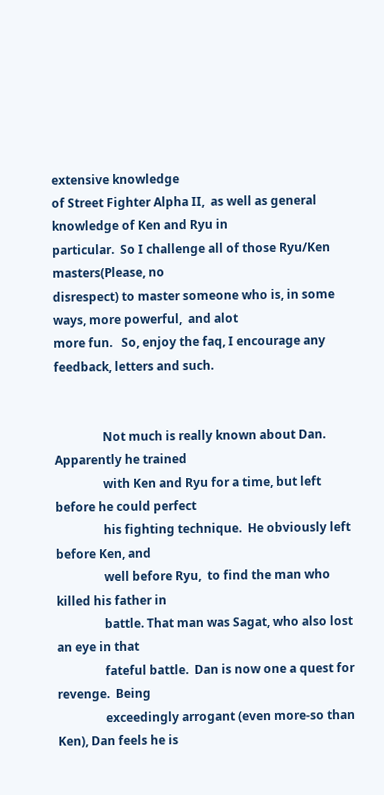extensive knowledge
of Street Fighter Alpha II,  as well as general knowledge of Ken and Ryu in
particular.  So I challenge all of those Ryu/Ken masters(Please, no
disrespect) to master someone who is, in some ways, more powerful,  and alot
more fun.   So, enjoy the faq, I encourage any feedback, letters and such.


                Not much is really known about Dan.  Apparently he trained
                with Ken and Ryu for a time, but left before he could perfect
                his fighting technique.  He obviously left before Ken, and
                well before Ryu,  to find the man who killed his father in
                battle. That man was Sagat, who also lost an eye in that
                fateful battle.  Dan is now one a quest for revenge.  Being
                exceedingly arrogant (even more-so than Ken), Dan feels he is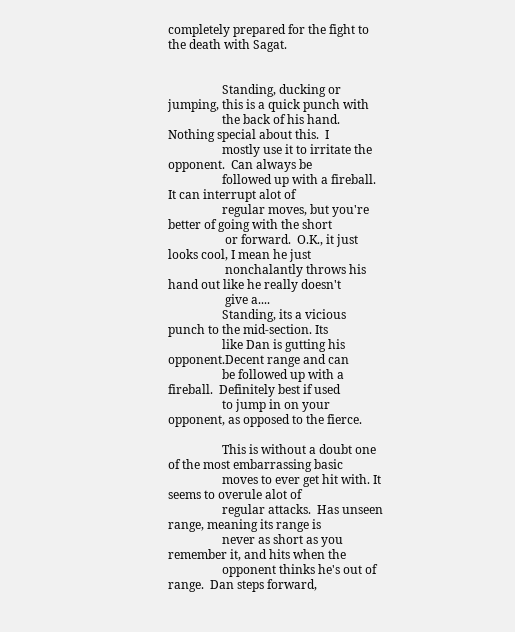completely prepared for the fight to the death with Sagat.


                  Standing, ducking or jumping, this is a quick punch with
                  the back of his hand.  Nothing special about this.  I
                  mostly use it to irritate the opponent.  Can always be
                  followed up with a fireball.  It can interrupt alot of
                  regular moves, but you're better of going with the short
                   or forward.  O.K., it just looks cool, I mean he just
                   nonchalantly throws his hand out like he really doesn't
                   give a....
                  Standing, its a vicious punch to the mid-section. Its
                  like Dan is gutting his opponent.Decent range and can
                  be followed up with a fireball.  Definitely best if used
                  to jump in on your opponent, as opposed to the fierce.

                  This is without a doubt one of the most embarrassing basic
                  moves to ever get hit with. It seems to overule alot of
                  regular attacks.  Has unseen range, meaning its range is
                  never as short as you remember it, and hits when the
                  opponent thinks he's out of range.  Dan steps forward,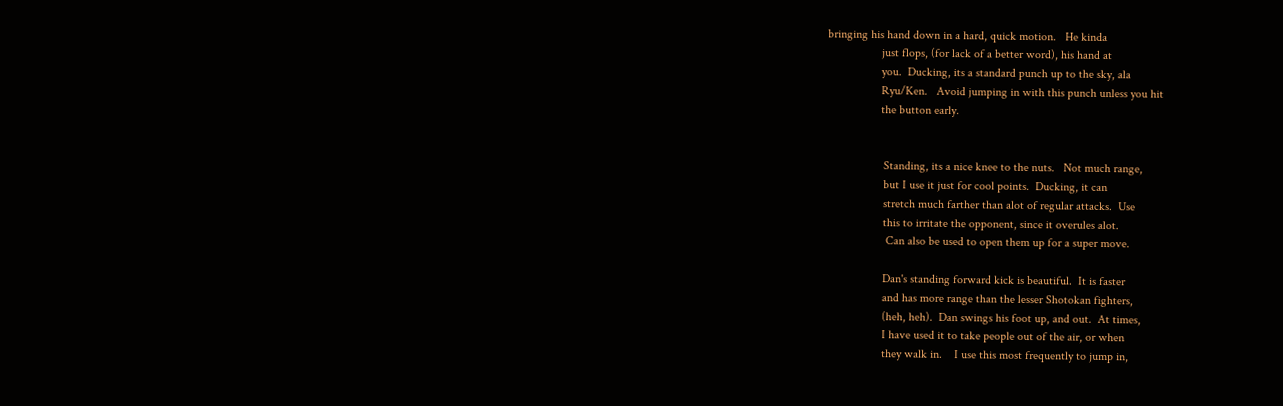bringing his hand down in a hard, quick motion.   He kinda
                  just flops, (for lack of a better word), his hand at
                  you.  Ducking, its a standard punch up to the sky, ala
                  Ryu/Ken.   Avoid jumping in with this punch unless you hit
                  the button early.


                   Standing, its a nice knee to the nuts.   Not much range,
                   but I use it just for cool points.  Ducking, it can
                   stretch much farther than alot of regular attacks.  Use
                   this to irritate the opponent, since it overules alot.
                    Can also be used to open them up for a super move.

                   Dan's standing forward kick is beautiful.  It is faster
                   and has more range than the lesser Shotokan fighters,
                   (heh, heh).  Dan swings his foot up, and out.  At times,
                   I have used it to take people out of the air, or when
                   they walk in.    I use this most frequently to jump in,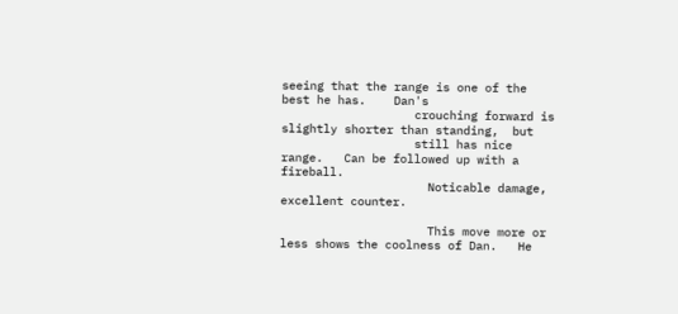seeing that the range is one of the best he has.    Dan's
                   crouching forward is slightly shorter than standing,  but
                   still has nice range.   Can be followed up with a fireball.
                     Noticable damage, excellent counter.

                     This move more or less shows the coolness of Dan.   He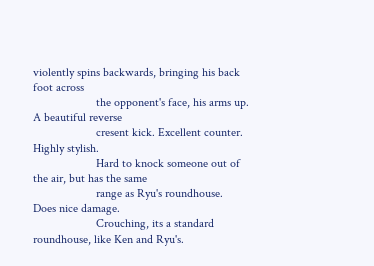violently spins backwards, bringing his back foot across
                     the opponent's face, his arms up.  A beautiful reverse
                     cresent kick. Excellent counter.   Highly stylish.
                     Hard to knock someone out of the air, but has the same
                     range as Ryu's roundhouse.  Does nice damage.
                     Crouching, its a standard roundhouse, like Ken and Ryu's.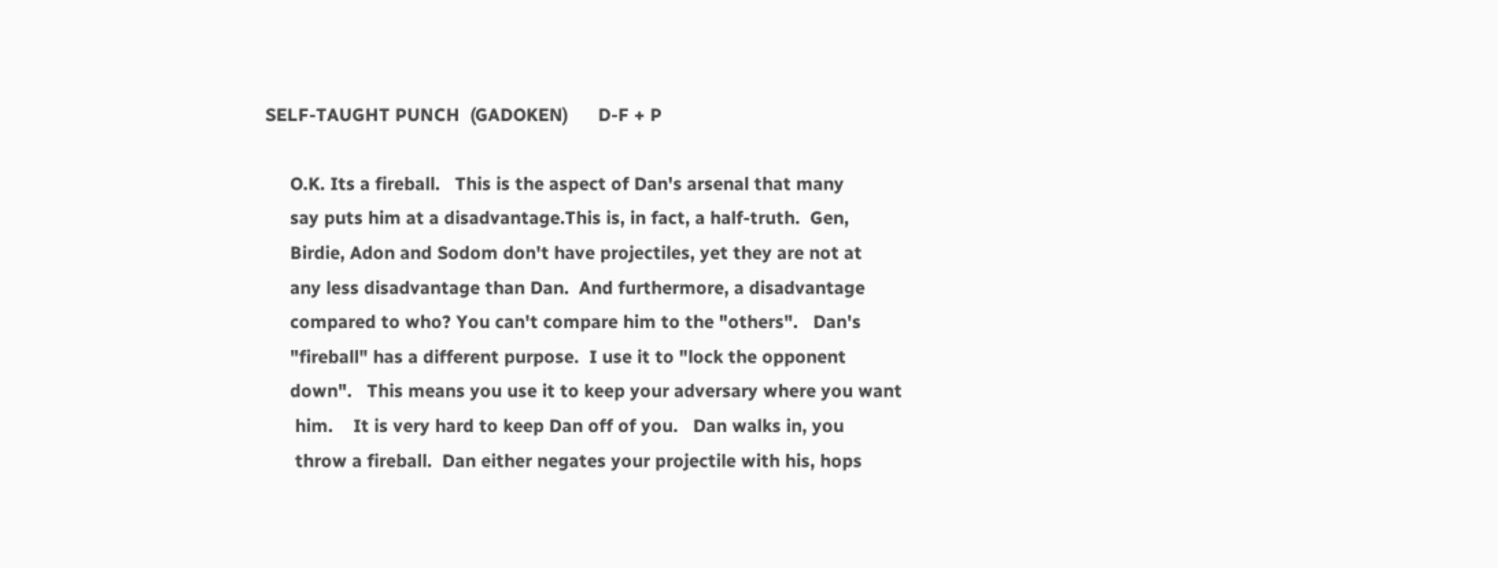SELF-TAUGHT PUNCH  (GADOKEN)      D-F + P

     O.K. Its a fireball.   This is the aspect of Dan's arsenal that many
     say puts him at a disadvantage.This is, in fact, a half-truth.  Gen,
     Birdie, Adon and Sodom don't have projectiles, yet they are not at
     any less disadvantage than Dan.  And furthermore, a disadvantage
     compared to who? You can't compare him to the "others".   Dan's
     "fireball" has a different purpose.  I use it to "lock the opponent
     down".   This means you use it to keep your adversary where you want
      him.    It is very hard to keep Dan off of you.   Dan walks in, you
      throw a fireball.  Dan either negates your projectile with his, hops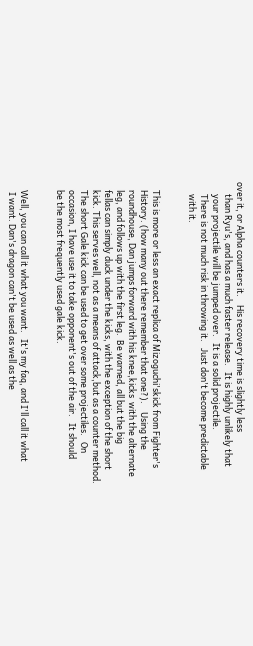over it, or Alpha counters it.    His recovery time is slightly less
      than Ryu's, and has a much faster release.   It is highly unlikely that
      your projectile will be jumped over.   It is a solid projectile.
      There is not much risk in throwing it.   Just don't become predictable
      with it.


    This is more or less an exact replica of Mizoguchi'skick from Fighter's
    History. (how many out there remember that one?).    Using the
    roundhouse, Dan jumps forward with his knee,kicks  with the alternate
    leg, and follows up with the first leg.  Be warned, all but the big
    fellas can simply duck under the kicks, with the exception of the short
    kick. This serves well, not as a means of attack,but as a counter method.
    The short Gale kick can be used to get over some projectiles.   On
    occasion, I have use it to take opponent's out of the air.   It should
    be the most frequently used gale kick.


    Well, you can call it what you want.   It's my faq, and I'll call it what
     I want. Dan's dragon can't be used as well as the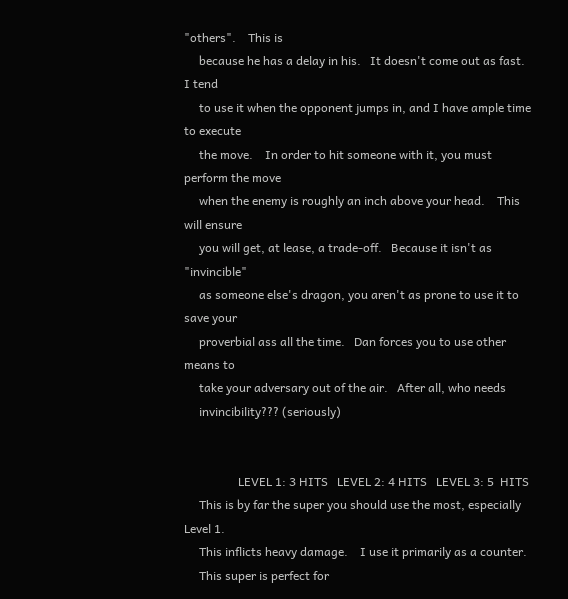"others".    This is
     because he has a delay in his.   It doesn't come out as fast.   I tend
     to use it when the opponent jumps in, and I have ample time to execute
     the move.    In order to hit someone with it, you must perform the move
     when the enemy is roughly an inch above your head.    This will ensure
     you will get, at lease, a trade-off.   Because it isn't as "invincible"
     as someone else's dragon, you aren't as prone to use it to save your
     proverbial ass all the time.   Dan forces you to use other means to
     take your adversary out of the air.   After all, who needs
     invincibility??? (seriously)


                  LEVEL 1: 3 HITS   LEVEL 2: 4 HITS   LEVEL 3: 5  HITS
     This is by far the super you should use the most, especially Level 1.
     This inflicts heavy damage.    I use it primarily as a counter.
     This super is perfect for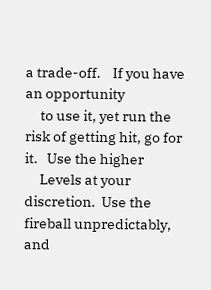a trade-off.    If you have an opportunity
     to use it, yet run the risk of getting hit, go for it.   Use the higher
     Levels at your discretion.  Use the fireball unpredictably, and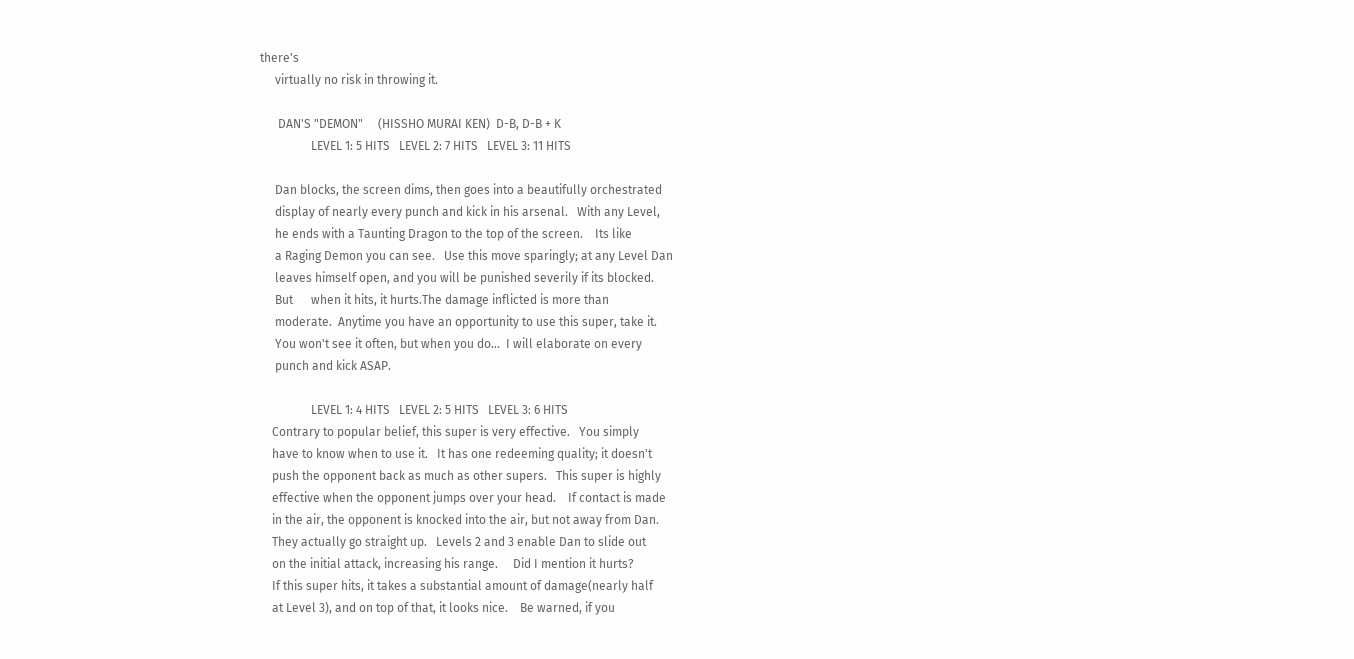there's
     virtually no risk in throwing it.

      DAN'S "DEMON"     (HISSHO MURAI KEN)  D-B, D-B + K
                 LEVEL 1: 5 HITS   LEVEL 2: 7 HITS   LEVEL 3: 11 HITS

     Dan blocks, the screen dims, then goes into a beautifully orchestrated
     display of nearly every punch and kick in his arsenal.   With any Level,
     he ends with a Taunting Dragon to the top of the screen.    Its like
     a Raging Demon you can see.   Use this move sparingly; at any Level Dan
     leaves himself open, and you will be punished severily if its blocked.
     But      when it hits, it hurts.The damage inflicted is more than
     moderate.  Anytime you have an opportunity to use this super, take it.
     You won't see it often, but when you do...  I will elaborate on every
     punch and kick ASAP.

                 LEVEL 1: 4 HITS   LEVEL 2: 5 HITS   LEVEL 3: 6 HITS
    Contrary to popular belief, this super is very effective.   You simply
    have to know when to use it.   It has one redeeming quality; it doesn't
    push the opponent back as much as other supers.   This super is highly
    effective when the opponent jumps over your head.    If contact is made
    in the air, the opponent is knocked into the air, but not away from Dan.
    They actually go straight up.   Levels 2 and 3 enable Dan to slide out
    on the initial attack, increasing his range.     Did I mention it hurts?
    If this super hits, it takes a substantial amount of damage(nearly half
    at Level 3), and on top of that, it looks nice.    Be warned, if you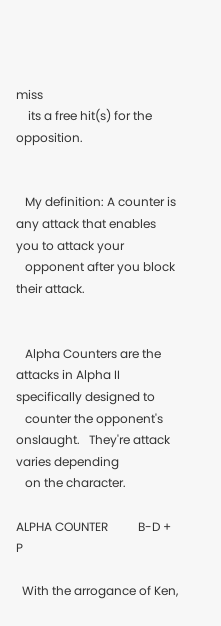miss
    its a free hit(s) for the opposition.


   My definition: A counter is any attack that enables you to attack your
   opponent after you block their attack.


   Alpha Counters are the attacks in Alpha II specifically designed to
   counter the opponent's onslaught.   They're attack varies depending
   on the character.

ALPHA COUNTER          B-D + P

  With the arrogance of Ken,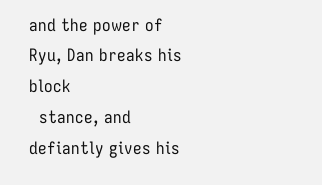and the power of Ryu, Dan breaks his block
  stance, and defiantly gives his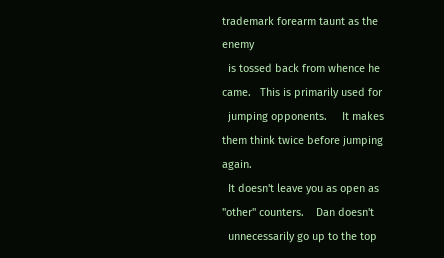trademark forearm taunt as the enemy
  is tossed back from whence he came.   This is primarily used for
  jumping opponents.     It makes them think twice before jumping again.
  It doesn't leave you as open as "other" counters.    Dan doesn't
  unnecessarily go up to the top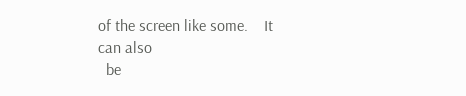of the screen like some.    It can also
  be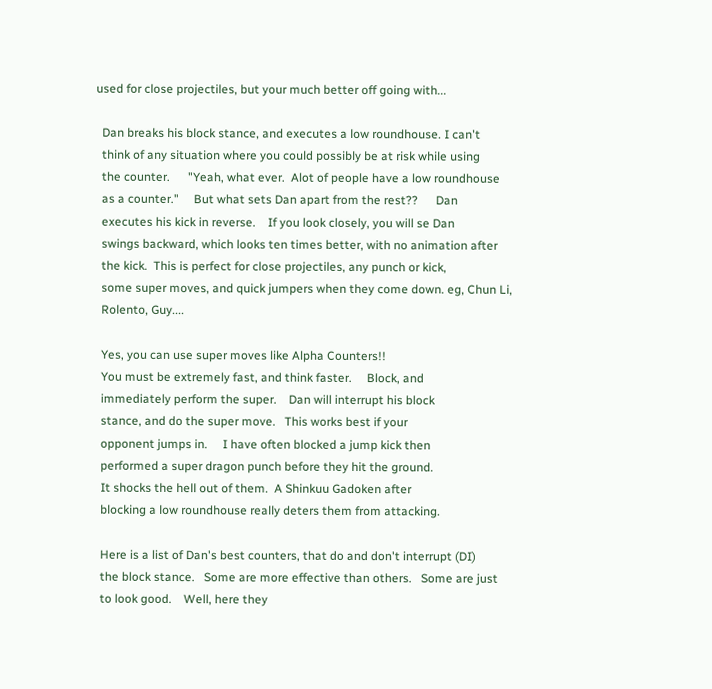used for close projectiles, but your much better off going with...

  Dan breaks his block stance, and executes a low roundhouse. I can't
  think of any situation where you could possibly be at risk while using
  the counter.      "Yeah, what ever.  Alot of people have a low roundhouse
  as a counter."     But what sets Dan apart from the rest??      Dan
  executes his kick in reverse.    If you look closely, you will se Dan
  swings backward, which looks ten times better, with no animation after
  the kick.  This is perfect for close projectiles, any punch or kick,
  some super moves, and quick jumpers when they come down. eg, Chun Li,
  Rolento, Guy....

  Yes, you can use super moves like Alpha Counters!!
  You must be extremely fast, and think faster.     Block, and
  immediately perform the super.    Dan will interrupt his block
  stance, and do the super move.   This works best if your
  opponent jumps in.     I have often blocked a jump kick then
  performed a super dragon punch before they hit the ground.
  It shocks the hell out of them.  A Shinkuu Gadoken after
  blocking a low roundhouse really deters them from attacking.

  Here is a list of Dan's best counters, that do and don't interrupt (DI)
  the block stance.   Some are more effective than others.   Some are just
  to look good.    Well, here they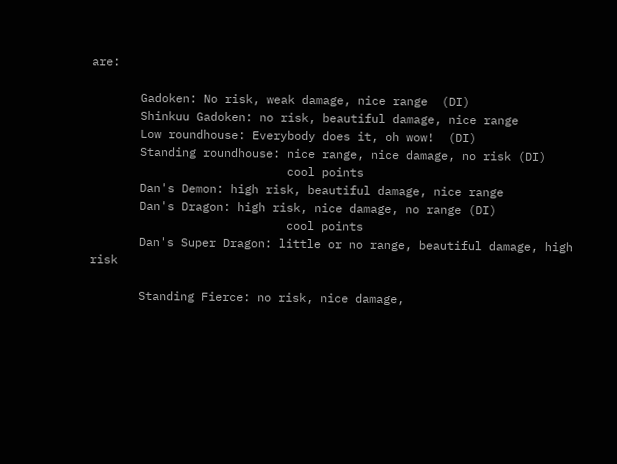are:

       Gadoken: No risk, weak damage, nice range  (DI)
       Shinkuu Gadoken: no risk, beautiful damage, nice range
       Low roundhouse: Everybody does it, oh wow!  (DI)
       Standing roundhouse: nice range, nice damage, no risk (DI)
                            cool points
       Dan's Demon: high risk, beautiful damage, nice range
       Dan's Dragon: high risk, nice damage, no range (DI)
                            cool points
       Dan's Super Dragon: little or no range, beautiful damage, high risk

       Standing Fierce: no risk, nice damage,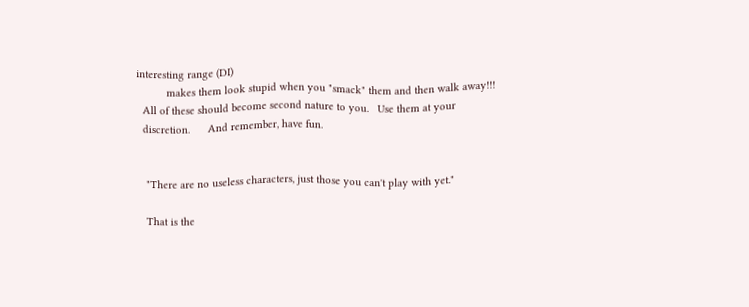interesting range (DI)
          makes them look stupid when you "smack" them and then walk away!!!
  All of these should become second nature to you.   Use them at your
  discretion.      And remember, have fun.


   "There are no useless characters, just those you can't play with yet."

   That is the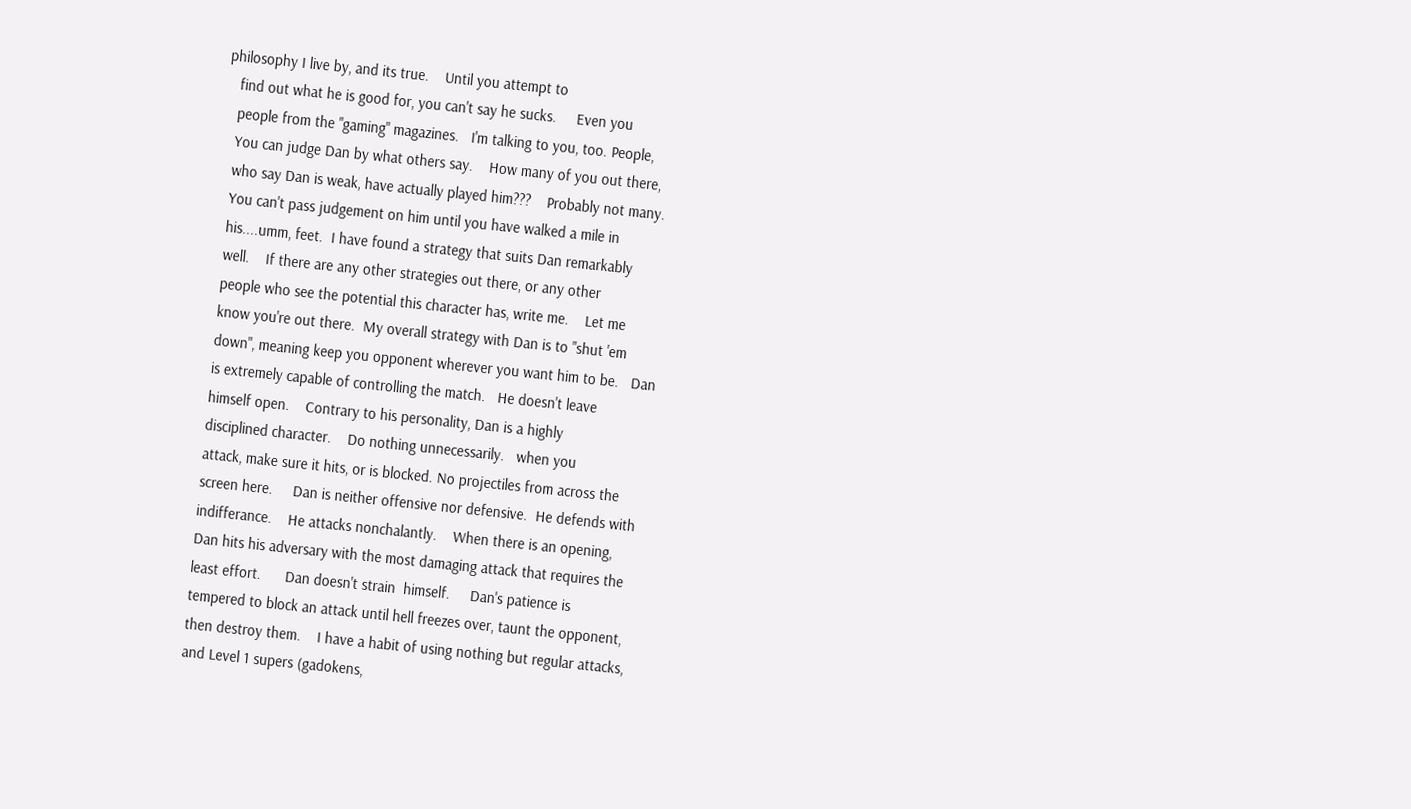philosophy I live by, and its true.    Until you attempt to
   find out what he is good for, you can't say he sucks.     Even you
   people from the "gaming" magazines.   I'm talking to you, too. People,
   You can judge Dan by what others say.    How many of you out there,
   who say Dan is weak, have actually played him???    Probably not many.
   You can't pass judgement on him until you have walked a mile in
   his....umm, feet.  I have found a strategy that suits Dan remarkably
   well.    If there are any other strategies out there, or any other
   people who see the potential this character has, write me.    Let me
   know you're out there.  My overall strategy with Dan is to "shut 'em
   down", meaning keep you opponent wherever you want him to be.   Dan
   is extremely capable of controlling the match.   He doesn't leave
   himself open.    Contrary to his personality, Dan is a highly
   disciplined character.    Do nothing unnecessarily.   when you
   attack, make sure it hits, or is blocked. No projectiles from across the
   screen here.     Dan is neither offensive nor defensive.  He defends with
   indifferance.    He attacks nonchalantly.    When there is an opening,
   Dan hits his adversary with the most damaging attack that requires the
   least effort.      Dan doesn't strain  himself.     Dan's patience is
   tempered to block an attack until hell freezes over, taunt the opponent,
   then destroy them.    I have a habit of using nothing but regular attacks,
   and Level 1 supers (gadokens,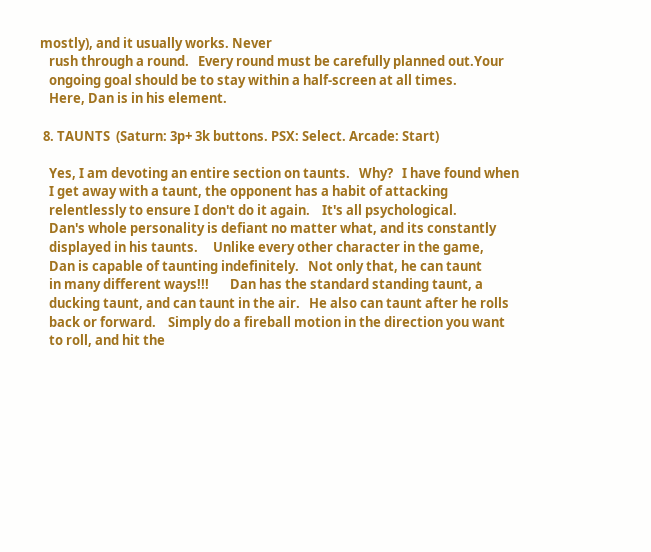mostly), and it usually works. Never
   rush through a round.   Every round must be carefully planned out.Your
   ongoing goal should be to stay within a half-screen at all times.
   Here, Dan is in his element.

 8. TAUNTS  (Saturn: 3p+ 3k buttons. PSX: Select. Arcade: Start)

   Yes, I am devoting an entire section on taunts.   Why?   I have found when
   I get away with a taunt, the opponent has a habit of attacking
   relentlessly to ensure I don't do it again.    It's all psychological.
   Dan's whole personality is defiant no matter what, and its constantly
   displayed in his taunts.     Unlike every other character in the game,
   Dan is capable of taunting indefinitely.   Not only that, he can taunt
   in many different ways!!!       Dan has the standard standing taunt, a
   ducking taunt, and can taunt in the air.   He also can taunt after he rolls
   back or forward.    Simply do a fireball motion in the direction you want
   to roll, and hit the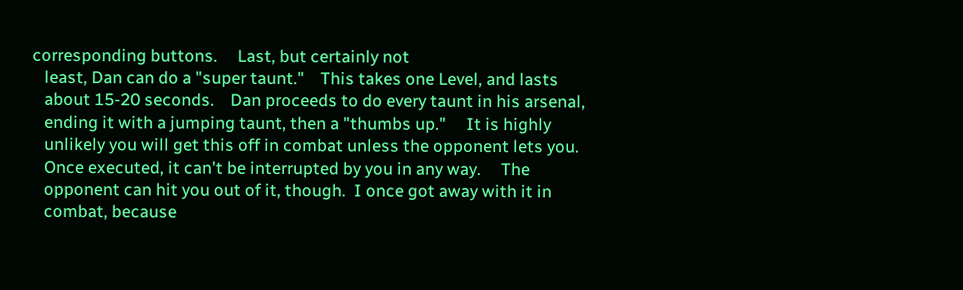corresponding buttons.     Last, but certainly not
   least, Dan can do a "super taunt."    This takes one Level, and lasts
   about 15-20 seconds.    Dan proceeds to do every taunt in his arsenal,
   ending it with a jumping taunt, then a "thumbs up."     It is highly
   unlikely you will get this off in combat unless the opponent lets you.
   Once executed, it can't be interrupted by you in any way.     The
   opponent can hit you out of it, though.  I once got away with it in
   combat, because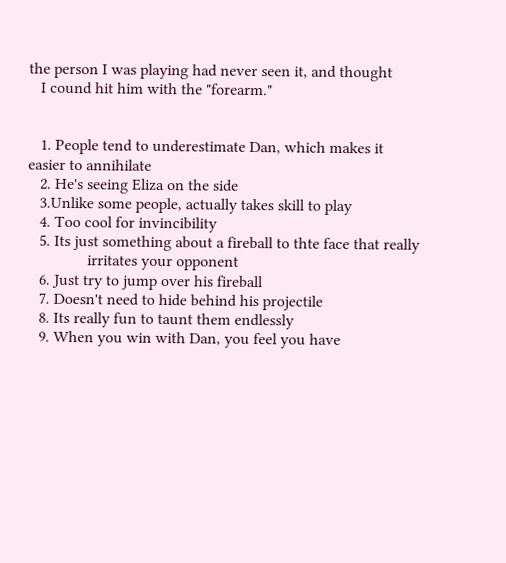the person I was playing had never seen it, and thought
   I cound hit him with the "forearm."


   1. People tend to underestimate Dan, which makes it easier to annihilate
   2. He's seeing Eliza on the side
   3.Unlike some people, actually takes skill to play
   4. Too cool for invincibility
   5. Its just something about a fireball to thte face that really
               irritates your opponent
   6. Just try to jump over his fireball
   7. Doesn't need to hide behind his projectile
   8. Its really fun to taunt them endlessly
   9. When you win with Dan, you feel you have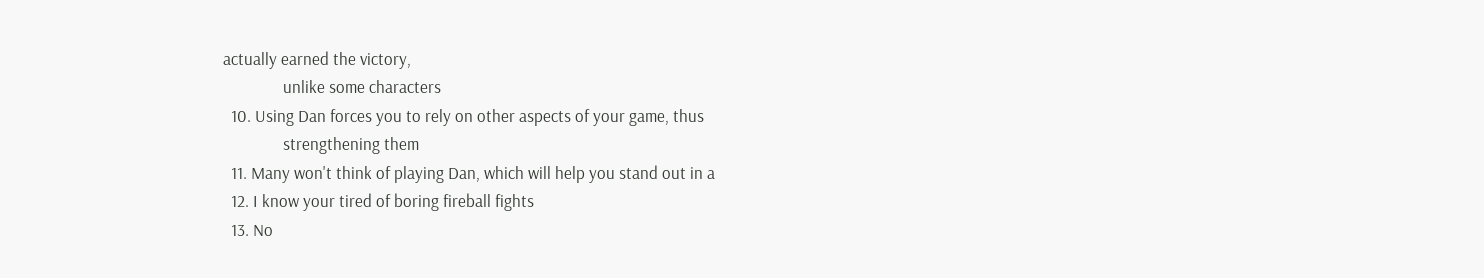actually earned the victory,
               unlike some characters
  10. Using Dan forces you to rely on other aspects of your game, thus
               strengthening them
  11. Many won't think of playing Dan, which will help you stand out in a
  12. I know your tired of boring fireball fights
  13. No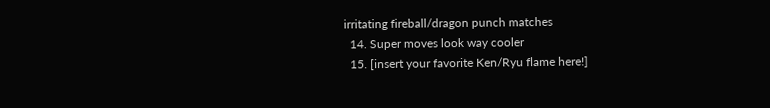irritating fireball/dragon punch matches
  14. Super moves look way cooler
  15. [insert your favorite Ken/Ryu flame here!]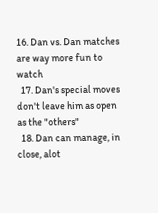16. Dan vs. Dan matches are way more fun to watch
  17. Dan's special moves don't leave him as open as the "others"
  18. Dan can manage, in close, alot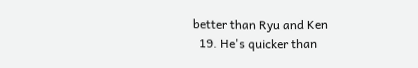better than Ryu and Ken
  19. He's quicker than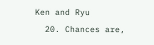Ken and Ryu
  20. Chances are,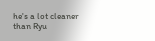he's a lot cleaner than Ryu